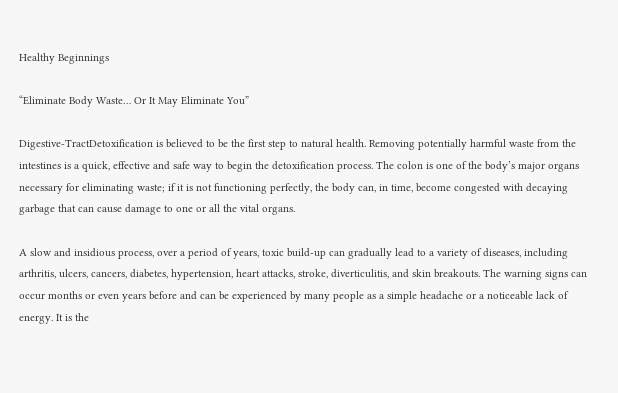Healthy Beginnings

“Eliminate Body Waste… Or It May Eliminate You”

Digestive-TractDetoxification is believed to be the first step to natural health. Removing potentially harmful waste from the intestines is a quick, effective and safe way to begin the detoxification process. The colon is one of the body’s major organs necessary for eliminating waste; if it is not functioning perfectly, the body can, in time, become congested with decaying garbage that can cause damage to one or all the vital organs.

A slow and insidious process, over a period of years, toxic build-up can gradually lead to a variety of diseases, including arthritis, ulcers, cancers, diabetes, hypertension, heart attacks, stroke, diverticulitis, and skin breakouts. The warning signs can occur months or even years before and can be experienced by many people as a simple headache or a noticeable lack of energy. It is the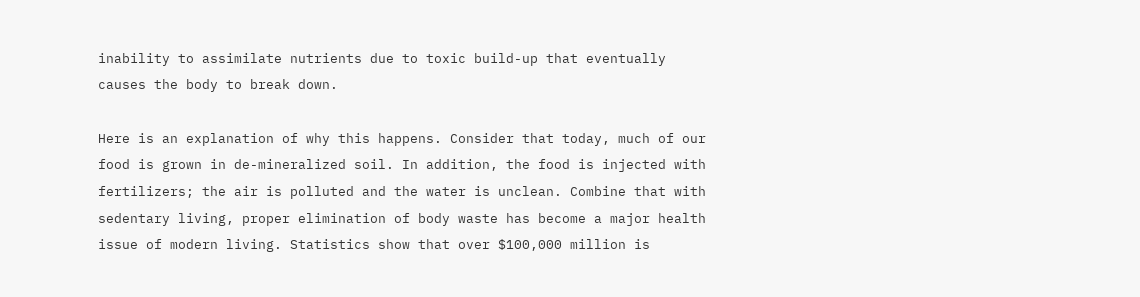inability to assimilate nutrients due to toxic build-up that eventually causes the body to break down.

Here is an explanation of why this happens. Consider that today, much of our food is grown in de-mineralized soil. In addition, the food is injected with fertilizers; the air is polluted and the water is unclean. Combine that with sedentary living, proper elimination of body waste has become a major health issue of modern living. Statistics show that over $100,000 million is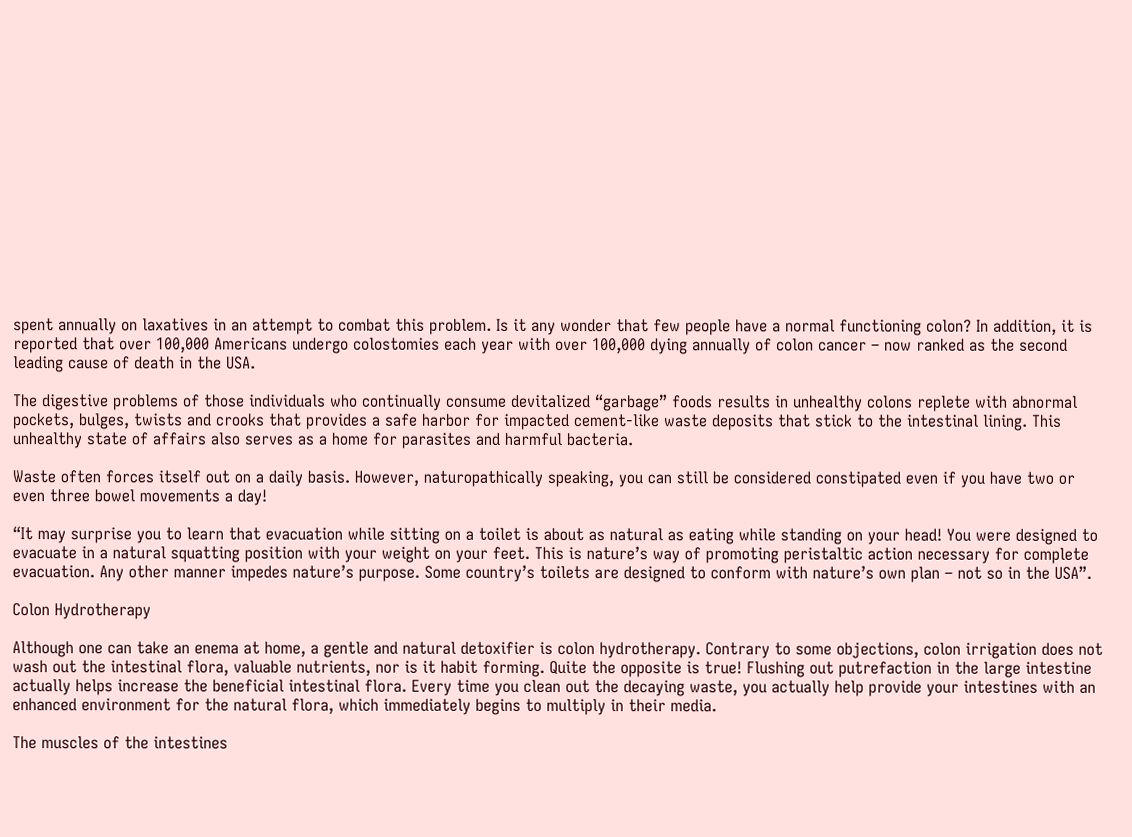spent annually on laxatives in an attempt to combat this problem. Is it any wonder that few people have a normal functioning colon? In addition, it is reported that over 100,000 Americans undergo colostomies each year with over 100,000 dying annually of colon cancer – now ranked as the second leading cause of death in the USA.

The digestive problems of those individuals who continually consume devitalized “garbage” foods results in unhealthy colons replete with abnormal pockets, bulges, twists and crooks that provides a safe harbor for impacted cement-like waste deposits that stick to the intestinal lining. This unhealthy state of affairs also serves as a home for parasites and harmful bacteria.

Waste often forces itself out on a daily basis. However, naturopathically speaking, you can still be considered constipated even if you have two or even three bowel movements a day!

“It may surprise you to learn that evacuation while sitting on a toilet is about as natural as eating while standing on your head! You were designed to evacuate in a natural squatting position with your weight on your feet. This is nature’s way of promoting peristaltic action necessary for complete evacuation. Any other manner impedes nature’s purpose. Some country’s toilets are designed to conform with nature’s own plan – not so in the USA”.

Colon Hydrotherapy

Although one can take an enema at home, a gentle and natural detoxifier is colon hydrotherapy. Contrary to some objections, colon irrigation does not wash out the intestinal flora, valuable nutrients, nor is it habit forming. Quite the opposite is true! Flushing out putrefaction in the large intestine actually helps increase the beneficial intestinal flora. Every time you clean out the decaying waste, you actually help provide your intestines with an enhanced environment for the natural flora, which immediately begins to multiply in their media.

The muscles of the intestines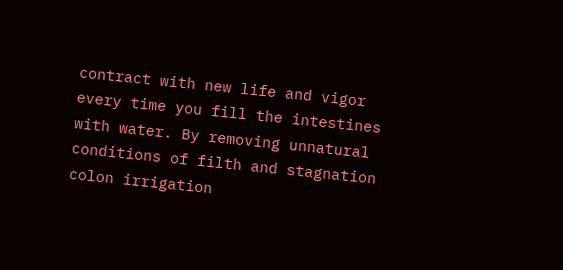contract with new life and vigor every time you fill the intestines with water. By removing unnatural conditions of filth and stagnation colon irrigation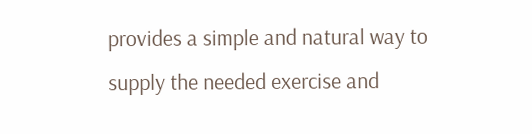provides a simple and natural way to supply the needed exercise and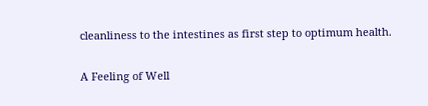cleanliness to the intestines as first step to optimum health.

A Feeling of Well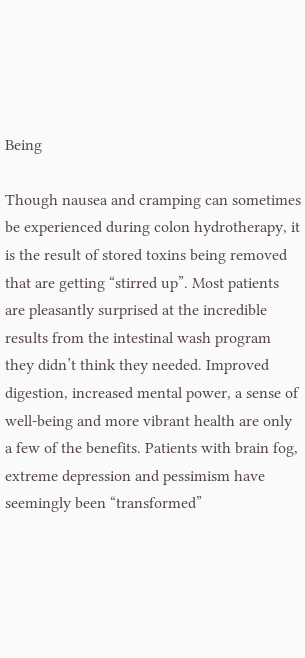Being

Though nausea and cramping can sometimes be experienced during colon hydrotherapy, it is the result of stored toxins being removed that are getting “stirred up”. Most patients are pleasantly surprised at the incredible results from the intestinal wash program they didn’t think they needed. Improved digestion, increased mental power, a sense of well-being and more vibrant health are only a few of the benefits. Patients with brain fog, extreme depression and pessimism have seemingly been “transformed”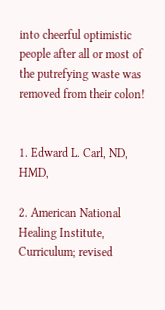into cheerful optimistic people after all or most of the putrefying waste was removed from their colon!


1. Edward L. Carl, ND, HMD,

2. American National Healing Institute, Curriculum; revised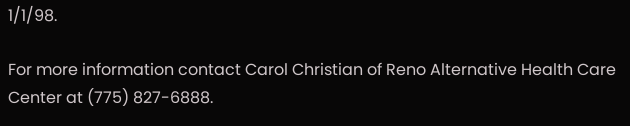1/1/98.

For more information contact Carol Christian of Reno Alternative Health Care Center at (775) 827-6888.